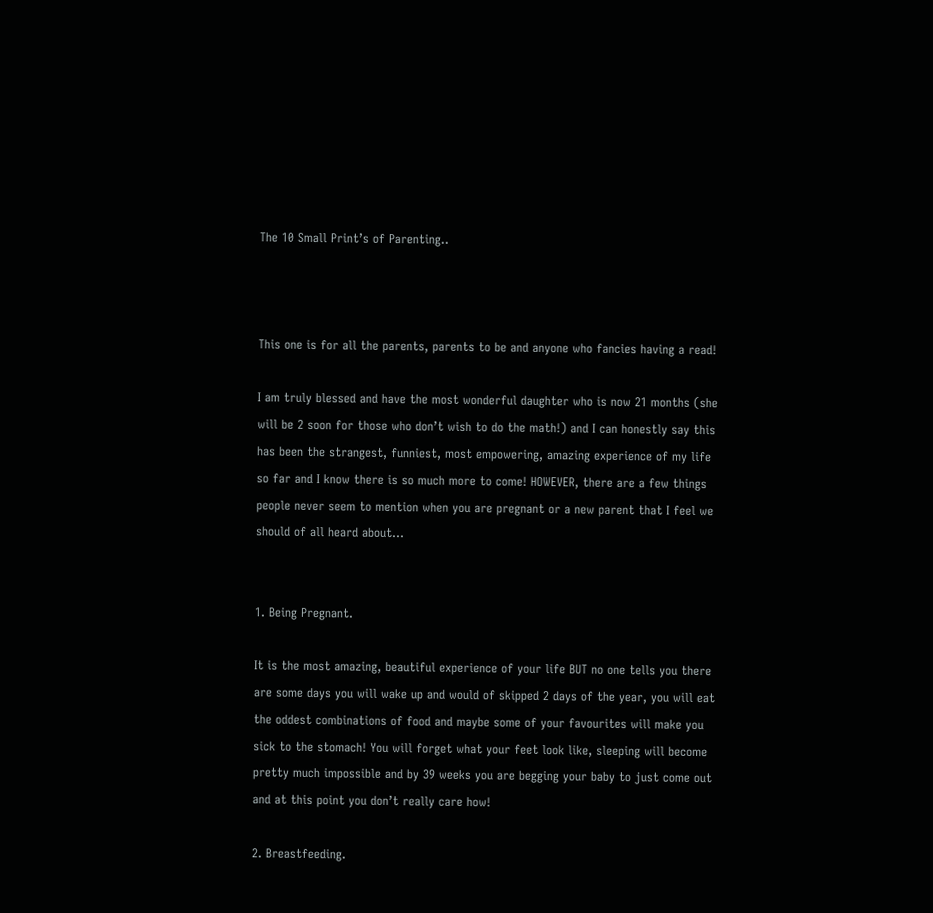The 10 Small Print’s of Parenting..



This one is for all the parents, parents to be and anyone who fancies having a read!

I am truly blessed and have the most wonderful daughter who is now 21 months (she will be 2 soon for those who don’t wish to do the math!) and I can honestly say this has been the strangest, funniest, most empowering, amazing experience of my life so far and I know there is so much more to come! HOWEVER, there are a few things people never seem to mention when you are pregnant or a new parent that I feel we should of all heard about…


1. Being Pregnant.

It is the most amazing, beautiful experience of your life BUT no one tells you there are some days you will wake up and would of skipped 2 days of the year, you will eat the oddest combinations of food and maybe some of your favourites will make you sick to the stomach! You will forget what your feet look like, sleeping will become pretty much impossible and by 39 weeks you are begging your baby to just come out and at this point you don’t really care how!

2. Breastfeeding.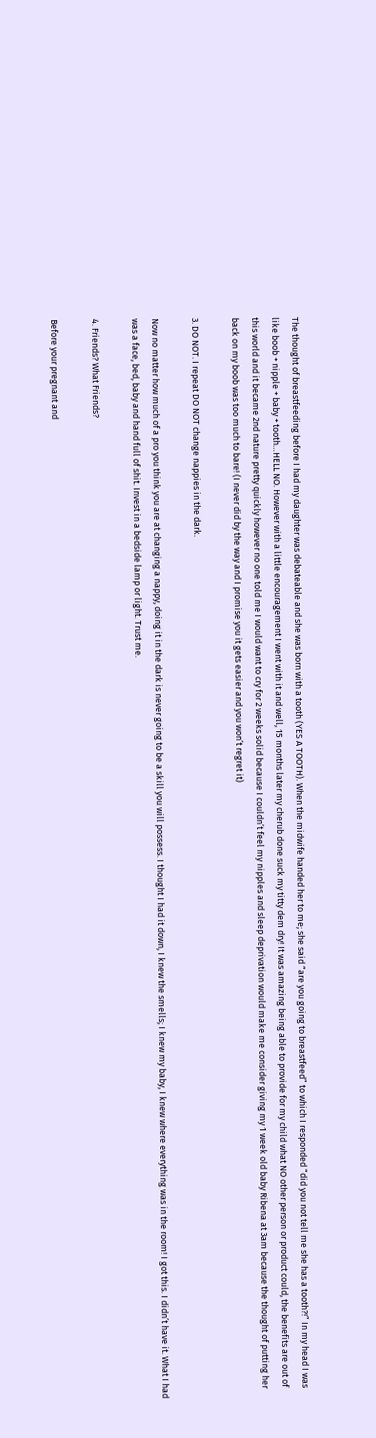The thought of breastfeeding before I had my daughter was debateable and she was born with a tooth (YES A TOOTH). When the midwife handed her to me; she said “are you going to breastfeed” to which I responded “did you not tell me she has a tooth?!” In my head I was like boob + nipple + baby + tooth…HELL NO. However with a little encouragement I went with it and well, 15 months later my cherub done suck my titty dem dry! It was amazing being able to provide for my child what NO other person or product could, the benefits are out of this world and it became 2nd nature pretty quickly however no one told me I would want to cry for 2 weeks solid because I couldn’t feel my nipples and sleep deprivation would make me consider giving my 1 week old baby Ribena at 3am because the thought of putting her back on my boob was too much to bare! (I never did by the way and I promise you it gets easier and you won’t regret it)

3. DO NOT. I repeat DO NOT change nappies in the dark.

Now no matter how much of a pro you think you are at changing a nappy, doing it in the dark is never going to be a skill you will possess. I thought I had it down, I knew the smells; I knew my baby, I knew where everything was in the room! I got this. I didn’t have it. What I had was a face, bed, baby and hand full of shit. Invest in a bedside lamp or light. Trust me.

4. Friends? What Friends?

Before your pregnant and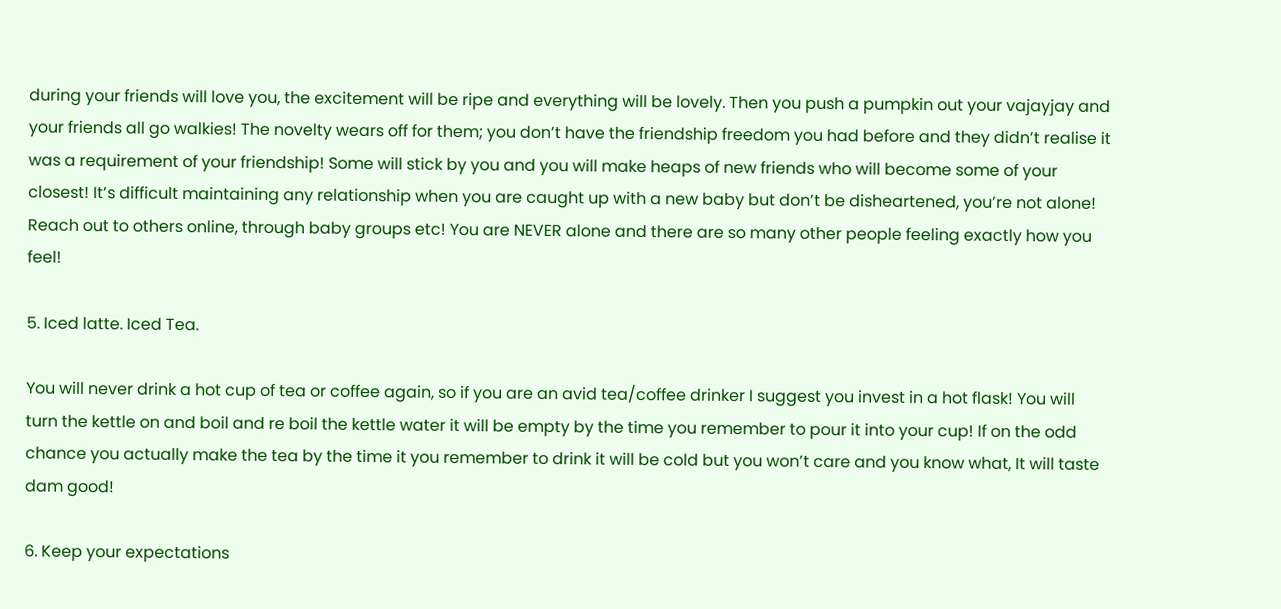during your friends will love you, the excitement will be ripe and everything will be lovely. Then you push a pumpkin out your vajayjay and your friends all go walkies! The novelty wears off for them; you don’t have the friendship freedom you had before and they didn’t realise it was a requirement of your friendship! Some will stick by you and you will make heaps of new friends who will become some of your closest! It’s difficult maintaining any relationship when you are caught up with a new baby but don’t be disheartened, you’re not alone! Reach out to others online, through baby groups etc! You are NEVER alone and there are so many other people feeling exactly how you feel!

5. Iced latte. Iced Tea.

You will never drink a hot cup of tea or coffee again, so if you are an avid tea/coffee drinker I suggest you invest in a hot flask! You will turn the kettle on and boil and re boil the kettle water it will be empty by the time you remember to pour it into your cup! If on the odd chance you actually make the tea by the time it you remember to drink it will be cold but you won’t care and you know what, It will taste dam good!

6. Keep your expectations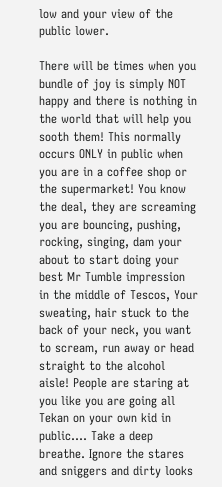low and your view of the public lower.

There will be times when you bundle of joy is simply NOT happy and there is nothing in the world that will help you sooth them! This normally occurs ONLY in public when you are in a coffee shop or the supermarket! You know the deal, they are screaming you are bouncing, pushing, rocking, singing, dam your about to start doing your best Mr Tumble impression in the middle of Tescos, Your sweating, hair stuck to the back of your neck, you want to scream, run away or head straight to the alcohol aisle! People are staring at you like you are going all Tekan on your own kid in public…. Take a deep breathe. Ignore the stares and sniggers and dirty looks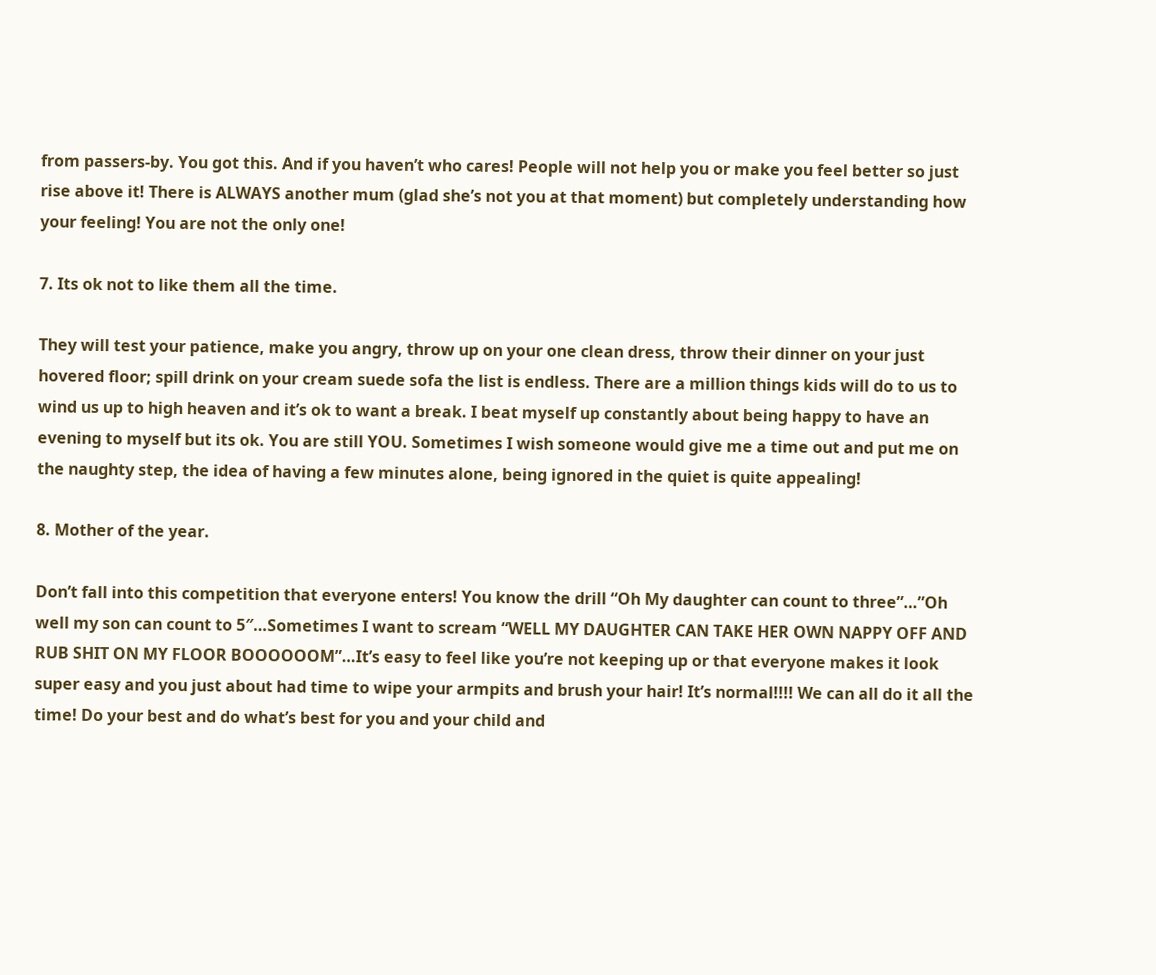from passers-by. You got this. And if you haven’t who cares! People will not help you or make you feel better so just rise above it! There is ALWAYS another mum (glad she’s not you at that moment) but completely understanding how your feeling! You are not the only one!

7. Its ok not to like them all the time.

They will test your patience, make you angry, throw up on your one clean dress, throw their dinner on your just hovered floor; spill drink on your cream suede sofa the list is endless. There are a million things kids will do to us to wind us up to high heaven and it’s ok to want a break. I beat myself up constantly about being happy to have an evening to myself but its ok. You are still YOU. Sometimes I wish someone would give me a time out and put me on the naughty step, the idea of having a few minutes alone, being ignored in the quiet is quite appealing!

8. Mother of the year.

Don’t fall into this competition that everyone enters! You know the drill “Oh My daughter can count to three”…”Oh well my son can count to 5″…Sometimes I want to scream “WELL MY DAUGHTER CAN TAKE HER OWN NAPPY OFF AND RUB SHIT ON MY FLOOR BOOOOOOM”…It’s easy to feel like you’re not keeping up or that everyone makes it look super easy and you just about had time to wipe your armpits and brush your hair! It’s normal!!!! We can all do it all the time! Do your best and do what’s best for you and your child and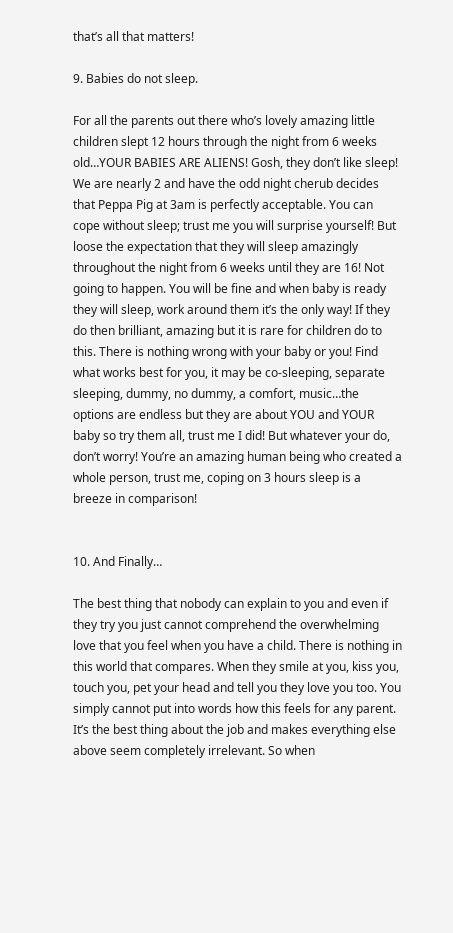that’s all that matters!

9. Babies do not sleep.

For all the parents out there who’s lovely amazing little children slept 12 hours through the night from 6 weeks old…YOUR BABIES ARE ALIENS! Gosh, they don’t like sleep! We are nearly 2 and have the odd night cherub decides that Peppa Pig at 3am is perfectly acceptable. You can cope without sleep; trust me you will surprise yourself! But loose the expectation that they will sleep amazingly throughout the night from 6 weeks until they are 16! Not going to happen. You will be fine and when baby is ready they will sleep, work around them it’s the only way! If they do then brilliant, amazing but it is rare for children do to this. There is nothing wrong with your baby or you! Find what works best for you, it may be co-sleeping, separate sleeping, dummy, no dummy, a comfort, music…the options are endless but they are about YOU and YOUR baby so try them all, trust me I did! But whatever your do, don’t worry! You’re an amazing human being who created a whole person, trust me, coping on 3 hours sleep is a breeze in comparison!


10. And Finally…

The best thing that nobody can explain to you and even if they try you just cannot comprehend the overwhelming love that you feel when you have a child. There is nothing in this world that compares. When they smile at you, kiss you, touch you, pet your head and tell you they love you too. You simply cannot put into words how this feels for any parent. It’s the best thing about the job and makes everything else above seem completely irrelevant. So when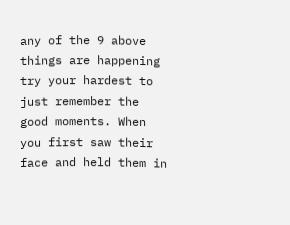any of the 9 above things are happening try your hardest to just remember the good moments. When you first saw their face and held them in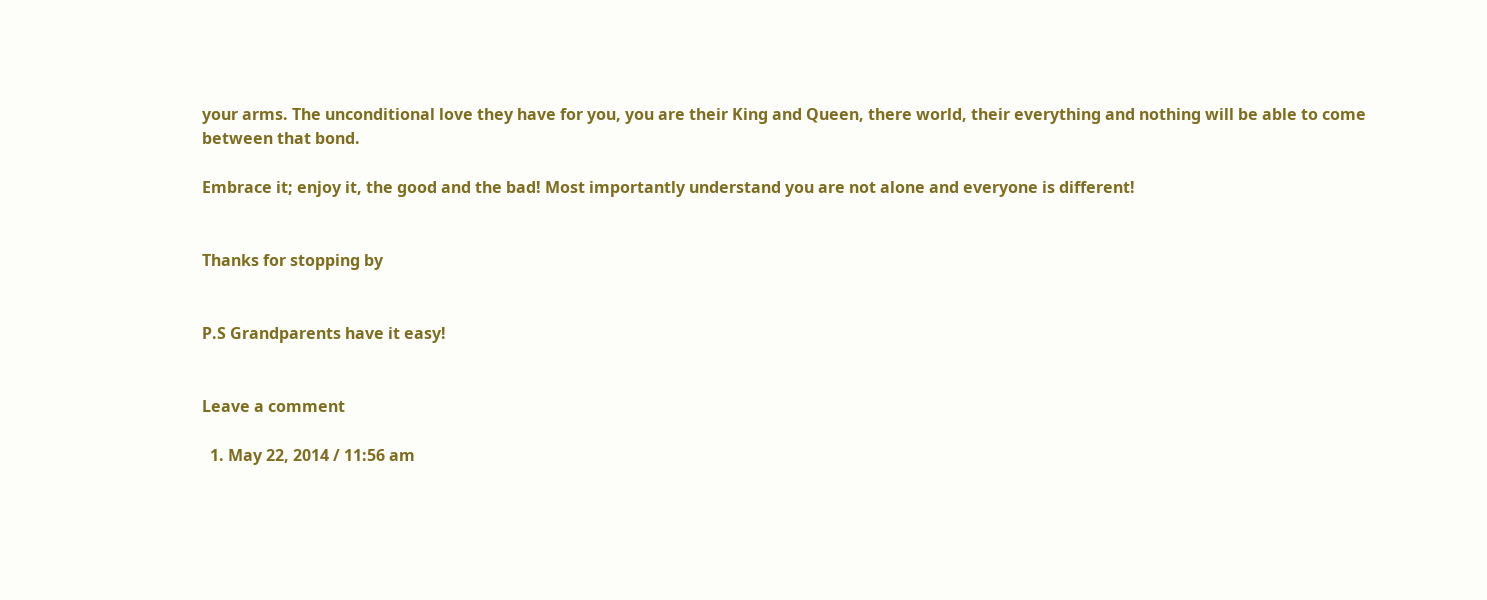your arms. The unconditional love they have for you, you are their King and Queen, there world, their everything and nothing will be able to come between that bond.

Embrace it; enjoy it, the good and the bad! Most importantly understand you are not alone and everyone is different!


Thanks for stopping by


P.S Grandparents have it easy!


Leave a comment

  1. May 22, 2014 / 11:56 am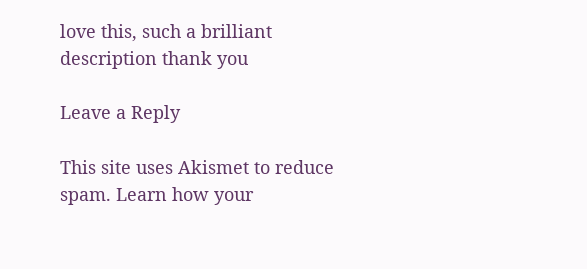love this, such a brilliant description thank you

Leave a Reply

This site uses Akismet to reduce spam. Learn how your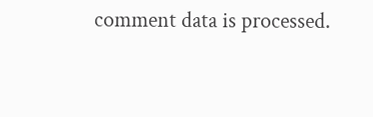comment data is processed.